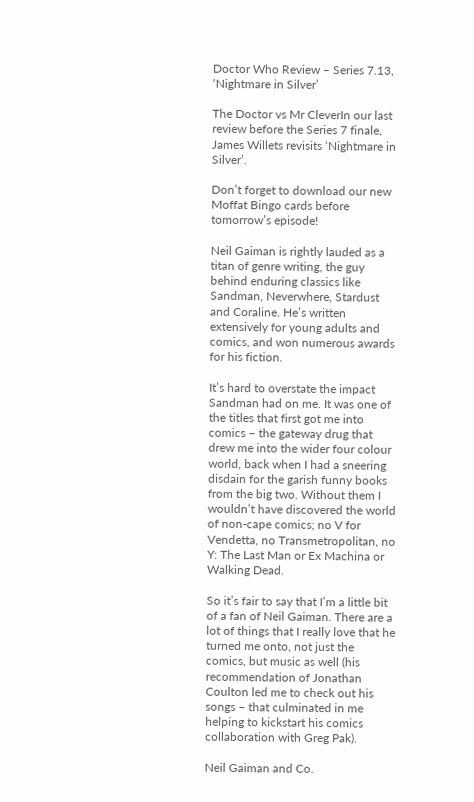Doctor Who Review – Series 7.13, ‘Nightmare in Silver’

The Doctor vs Mr CleverIn our last review before the Series 7 finale, James Willets revisits ‘Nightmare in Silver’.

Don’t forget to download our new Moffat Bingo cards before tomorrow’s episode!

Neil Gaiman is rightly lauded as a titan of genre writing, the guy behind enduring classics like Sandman, Neverwhere, Stardust and Coraline. He’s written extensively for young adults and comics, and won numerous awards for his fiction.

It’s hard to overstate the impact Sandman had on me. It was one of the titles that first got me into comics – the gateway drug that drew me into the wider four colour world, back when I had a sneering disdain for the garish funny books from the big two. Without them I wouldn’t have discovered the world of non-cape comics; no V for Vendetta, no Transmetropolitan, no Y: The Last Man or Ex Machina or Walking Dead.

So it’s fair to say that I’m a little bit of a fan of Neil Gaiman. There are a lot of things that I really love that he turned me onto, not just the comics, but music as well (his recommendation of Jonathan Coulton led me to check out his songs – that culminated in me helping to kickstart his comics collaboration with Greg Pak).

Neil Gaiman and Co.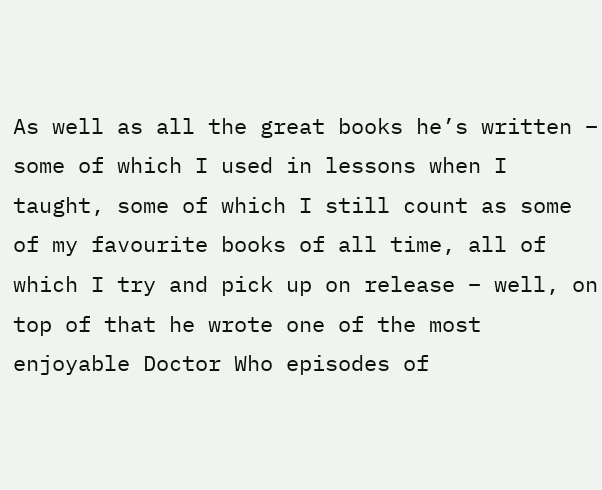As well as all the great books he’s written – some of which I used in lessons when I taught, some of which I still count as some of my favourite books of all time, all of which I try and pick up on release – well, on top of that he wrote one of the most enjoyable Doctor Who episodes of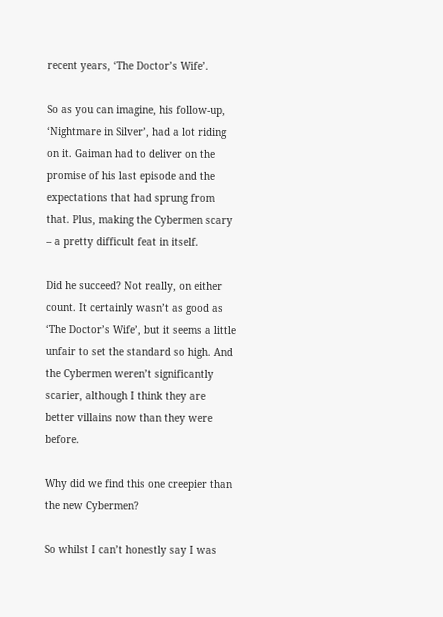recent years, ‘The Doctor’s Wife’.

So as you can imagine, his follow-up, ‘Nightmare in Silver’, had a lot riding on it. Gaiman had to deliver on the promise of his last episode and the expectations that had sprung from that. Plus, making the Cybermen scary – a pretty difficult feat in itself.

Did he succeed? Not really, on either count. It certainly wasn’t as good as ‘The Doctor’s Wife’, but it seems a little unfair to set the standard so high. And the Cybermen weren’t significantly scarier, although I think they are better villains now than they were before.

Why did we find this one creepier than the new Cybermen?

So whilst I can’t honestly say I was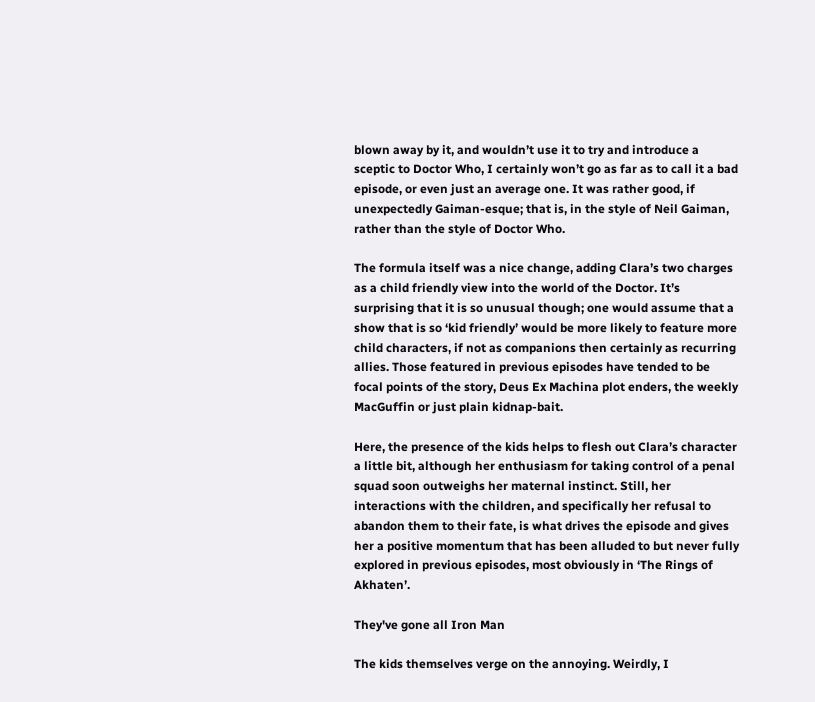blown away by it, and wouldn’t use it to try and introduce a sceptic to Doctor Who, I certainly won’t go as far as to call it a bad episode, or even just an average one. It was rather good, if unexpectedly Gaiman-esque; that is, in the style of Neil Gaiman, rather than the style of Doctor Who.

The formula itself was a nice change, adding Clara’s two charges as a child friendly view into the world of the Doctor. It’s surprising that it is so unusual though; one would assume that a show that is so ‘kid friendly’ would be more likely to feature more child characters, if not as companions then certainly as recurring allies. Those featured in previous episodes have tended to be focal points of the story, Deus Ex Machina plot enders, the weekly MacGuffin or just plain kidnap-bait.

Here, the presence of the kids helps to flesh out Clara’s character a little bit, although her enthusiasm for taking control of a penal squad soon outweighs her maternal instinct. Still, her interactions with the children, and specifically her refusal to abandon them to their fate, is what drives the episode and gives her a positive momentum that has been alluded to but never fully explored in previous episodes, most obviously in ‘The Rings of Akhaten’.

They've gone all Iron Man

The kids themselves verge on the annoying. Weirdly, I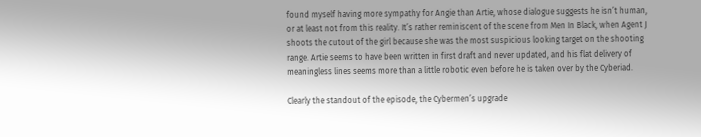found myself having more sympathy for Angie than Artie, whose dialogue suggests he isn’t human, or at least not from this reality. It’s rather reminiscent of the scene from Men In Black, when Agent J shoots the cutout of the girl because she was the most suspicious looking target on the shooting range. Artie seems to have been written in first draft and never updated, and his flat delivery of meaningless lines seems more than a little robotic even before he is taken over by the Cyberiad.

Clearly the standout of the episode, the Cybermen’s upgrade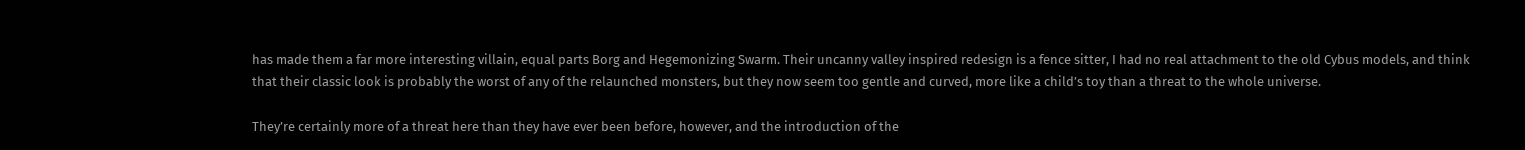has made them a far more interesting villain, equal parts Borg and Hegemonizing Swarm. Their uncanny valley inspired redesign is a fence sitter, I had no real attachment to the old Cybus models, and think that their classic look is probably the worst of any of the relaunched monsters, but they now seem too gentle and curved, more like a child’s toy than a threat to the whole universe.

They’re certainly more of a threat here than they have ever been before, however, and the introduction of the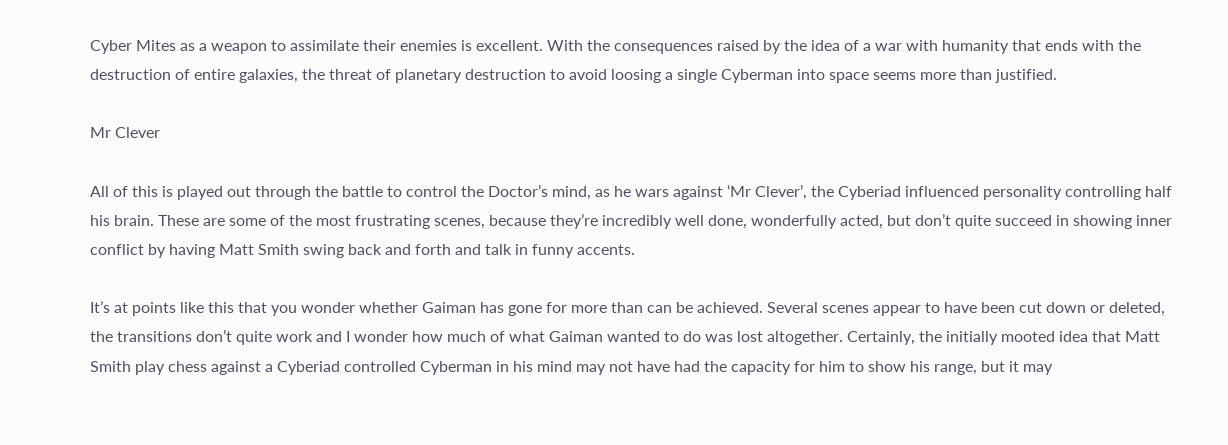Cyber Mites as a weapon to assimilate their enemies is excellent. With the consequences raised by the idea of a war with humanity that ends with the destruction of entire galaxies, the threat of planetary destruction to avoid loosing a single Cyberman into space seems more than justified.

Mr Clever

All of this is played out through the battle to control the Doctor’s mind, as he wars against ‘Mr Clever’, the Cyberiad influenced personality controlling half his brain. These are some of the most frustrating scenes, because they’re incredibly well done, wonderfully acted, but don’t quite succeed in showing inner conflict by having Matt Smith swing back and forth and talk in funny accents.

It’s at points like this that you wonder whether Gaiman has gone for more than can be achieved. Several scenes appear to have been cut down or deleted, the transitions don’t quite work and I wonder how much of what Gaiman wanted to do was lost altogether. Certainly, the initially mooted idea that Matt Smith play chess against a Cyberiad controlled Cyberman in his mind may not have had the capacity for him to show his range, but it may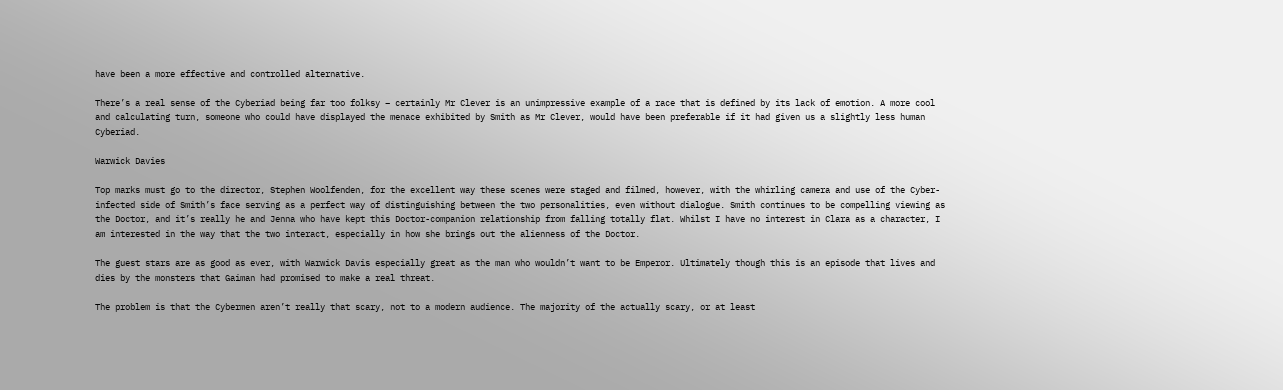have been a more effective and controlled alternative.

There’s a real sense of the Cyberiad being far too folksy – certainly Mr Clever is an unimpressive example of a race that is defined by its lack of emotion. A more cool and calculating turn, someone who could have displayed the menace exhibited by Smith as Mr Clever, would have been preferable if it had given us a slightly less human Cyberiad.

Warwick Davies

Top marks must go to the director, Stephen Woolfenden, for the excellent way these scenes were staged and filmed, however, with the whirling camera and use of the Cyber-infected side of Smith’s face serving as a perfect way of distinguishing between the two personalities, even without dialogue. Smith continues to be compelling viewing as the Doctor, and it’s really he and Jenna who have kept this Doctor-companion relationship from falling totally flat. Whilst I have no interest in Clara as a character, I am interested in the way that the two interact, especially in how she brings out the alienness of the Doctor.

The guest stars are as good as ever, with Warwick Davis especially great as the man who wouldn’t want to be Emperor. Ultimately though this is an episode that lives and dies by the monsters that Gaiman had promised to make a real threat.

The problem is that the Cybermen aren’t really that scary, not to a modern audience. The majority of the actually scary, or at least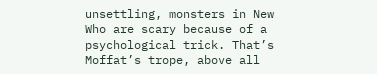unsettling, monsters in New Who are scary because of a psychological trick. That’s Moffat’s trope, above all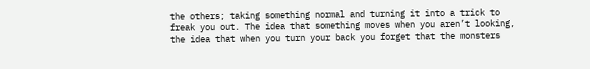the others; taking something normal and turning it into a trick to freak you out. The idea that something moves when you aren’t looking, the idea that when you turn your back you forget that the monsters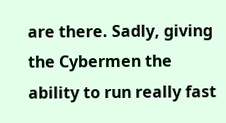are there. Sadly, giving the Cybermen the ability to run really fast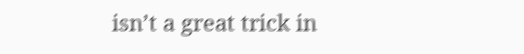isn’t a great trick in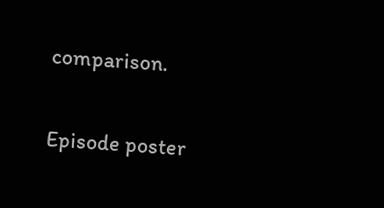comparison.

Episode poster